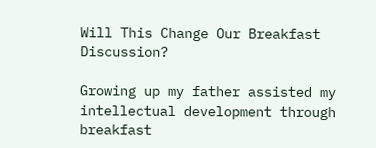Will This Change Our Breakfast Discussion?

Growing up my father assisted my intellectual development through breakfast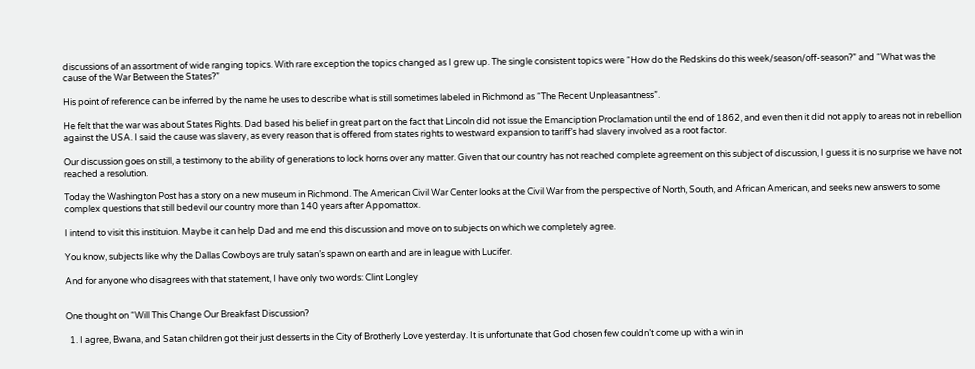discussions of an assortment of wide ranging topics. With rare exception the topics changed as I grew up. The single consistent topics were “How do the Redskins do this week/season/off-season?” and “What was the cause of the War Between the States?”

His point of reference can be inferred by the name he uses to describe what is still sometimes labeled in Richmond as “The Recent Unpleasantness”.

He felt that the war was about States Rights. Dad based his belief in great part on the fact that Lincoln did not issue the Emanciption Proclamation until the end of 1862, and even then it did not apply to areas not in rebellion against the USA. I said the cause was slavery, as every reason that is offered from states rights to westward expansion to tariff’s had slavery involved as a root factor.

Our discussion goes on still, a testimony to the ability of generations to lock horns over any matter. Given that our country has not reached complete agreement on this subject of discussion, I guess it is no surprise we have not reached a resolution.

Today the Washington Post has a story on a new museum in Richmond. The American Civil War Center looks at the Civil War from the perspective of North, South, and African American, and seeks new answers to some complex questions that still bedevil our country more than 140 years after Appomattox.

I intend to visit this instituion. Maybe it can help Dad and me end this discussion and move on to subjects on which we completely agree.

You know, subjects like why the Dallas Cowboys are truly satan’s spawn on earth and are in league with Lucifer.

And for anyone who disagrees with that statement, I have only two words: Clint Longley


One thought on “Will This Change Our Breakfast Discussion?

  1. I agree, Bwana, and Satan children got their just desserts in the City of Brotherly Love yesterday. It is unfortunate that God chosen few couldn’t come up with a win in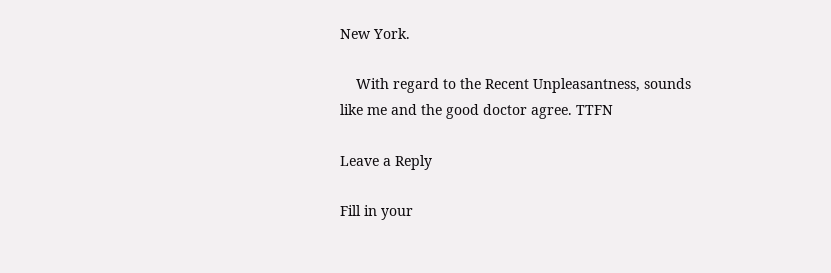New York.

    With regard to the Recent Unpleasantness, sounds like me and the good doctor agree. TTFN

Leave a Reply

Fill in your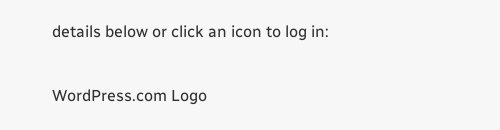details below or click an icon to log in:

WordPress.com Logo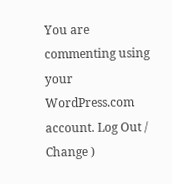You are commenting using your WordPress.com account. Log Out /  Change )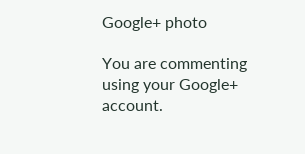Google+ photo

You are commenting using your Google+ account.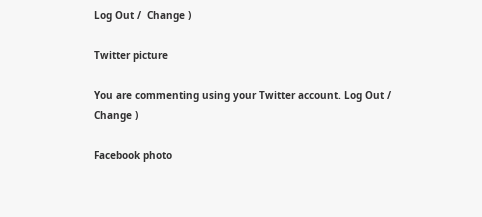Log Out /  Change )

Twitter picture

You are commenting using your Twitter account. Log Out /  Change )

Facebook photo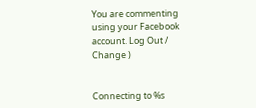You are commenting using your Facebook account. Log Out /  Change )


Connecting to %s